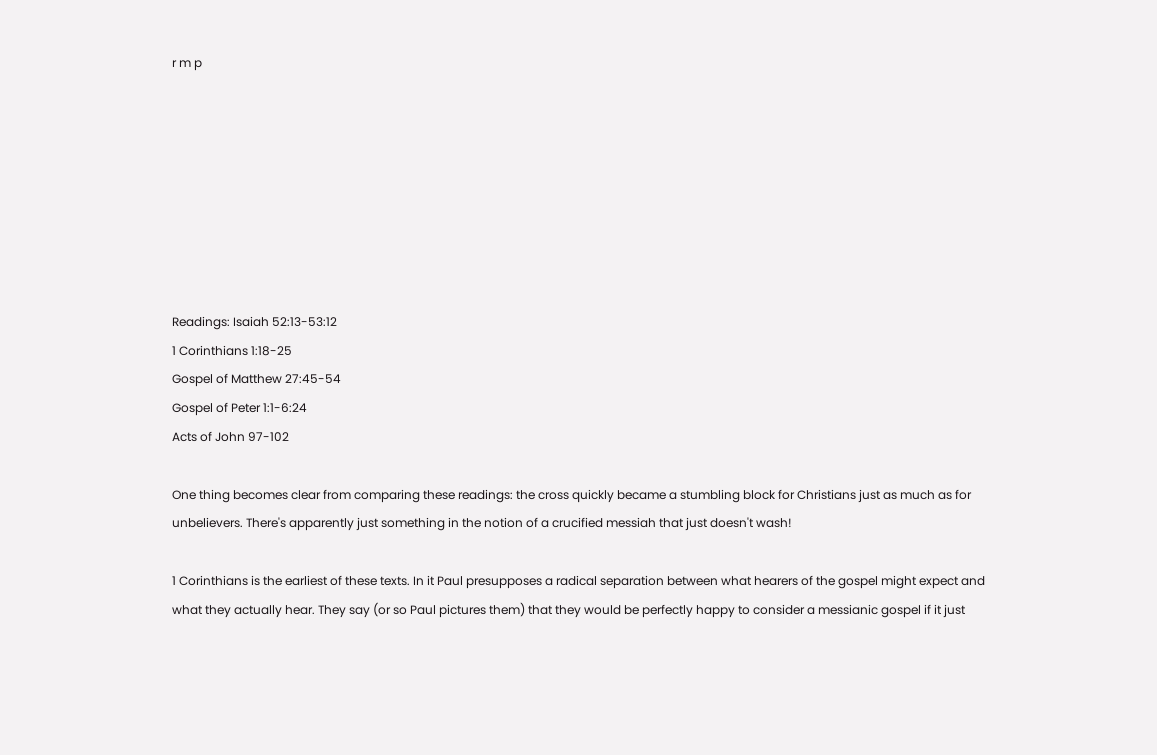r m p








Readings: Isaiah 52:13-53:12
1 Corinthians 1:18-25
Gospel of Matthew 27:45-54
Gospel of Peter 1:1-6:24
Acts of John 97-102

One thing becomes clear from comparing these readings: the cross quickly became a stumbling block for Christians just as much as for unbelievers. There's apparently just something in the notion of a crucified messiah that just doesn't wash!

1 Corinthians is the earliest of these texts. In it Paul presupposes a radical separation between what hearers of the gospel might expect and what they actually hear. They say (or so Paul pictures them) that they would be perfectly happy to consider a messianic gospel if it just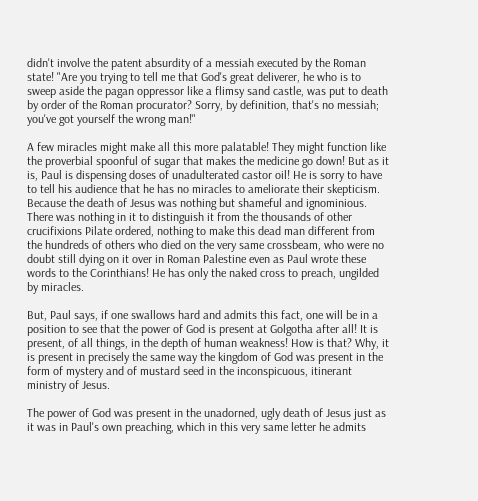didn't involve the patent absurdity of a messiah executed by the Roman state! "Are you trying to tell me that God's great deliverer, he who is to sweep aside the pagan oppressor like a flimsy sand castle, was put to death by order of the Roman procurator? Sorry, by definition, that's no messiah; you've got yourself the wrong man!"

A few miracles might make all this more palatable! They might function like the proverbial spoonful of sugar that makes the medicine go down! But as it is, Paul is dispensing doses of unadulterated castor oil! He is sorry to have to tell his audience that he has no miracles to ameliorate their skepticism. Because the death of Jesus was nothing but shameful and ignominious. There was nothing in it to distinguish it from the thousands of other crucifixions Pilate ordered, nothing to make this dead man different from the hundreds of others who died on the very same crossbeam, who were no doubt still dying on it over in Roman Palestine even as Paul wrote these words to the Corinthians! He has only the naked cross to preach, ungilded by miracles.

But, Paul says, if one swallows hard and admits this fact, one will be in a position to see that the power of God is present at Golgotha after all! It is present, of all things, in the depth of human weakness! How is that? Why, it is present in precisely the same way the kingdom of God was present in the form of mystery and of mustard seed in the inconspicuous, itinerant ministry of Jesus.

The power of God was present in the unadorned, ugly death of Jesus just as it was in Paul's own preaching, which in this very same letter he admits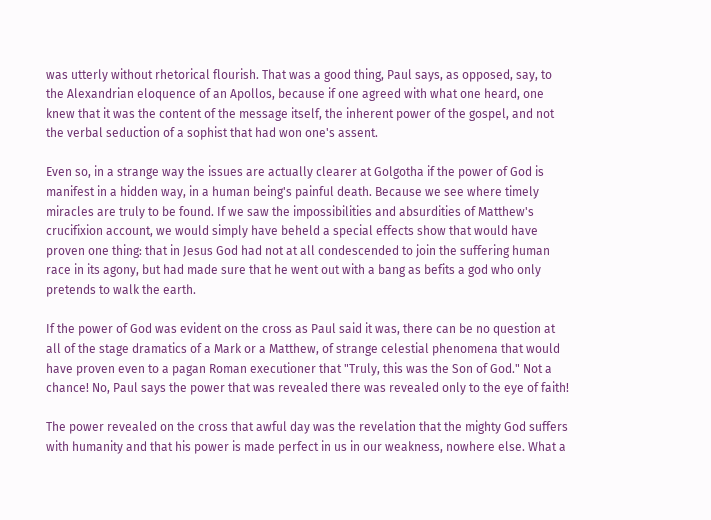was utterly without rhetorical flourish. That was a good thing, Paul says, as opposed, say, to the Alexandrian eloquence of an Apollos, because if one agreed with what one heard, one knew that it was the content of the message itself, the inherent power of the gospel, and not the verbal seduction of a sophist that had won one's assent.

Even so, in a strange way the issues are actually clearer at Golgotha if the power of God is manifest in a hidden way, in a human being's painful death. Because we see where timely miracles are truly to be found. If we saw the impossibilities and absurdities of Matthew's  crucifixion account, we would simply have beheld a special effects show that would have proven one thing: that in Jesus God had not at all condescended to join the suffering human race in its agony, but had made sure that he went out with a bang as befits a god who only pretends to walk the earth.

If the power of God was evident on the cross as Paul said it was, there can be no question at all of the stage dramatics of a Mark or a Matthew, of strange celestial phenomena that would have proven even to a pagan Roman executioner that "Truly, this was the Son of God." Not a chance! No, Paul says the power that was revealed there was revealed only to the eye of faith!

The power revealed on the cross that awful day was the revelation that the mighty God suffers with humanity and that his power is made perfect in us in our weakness, nowhere else. What a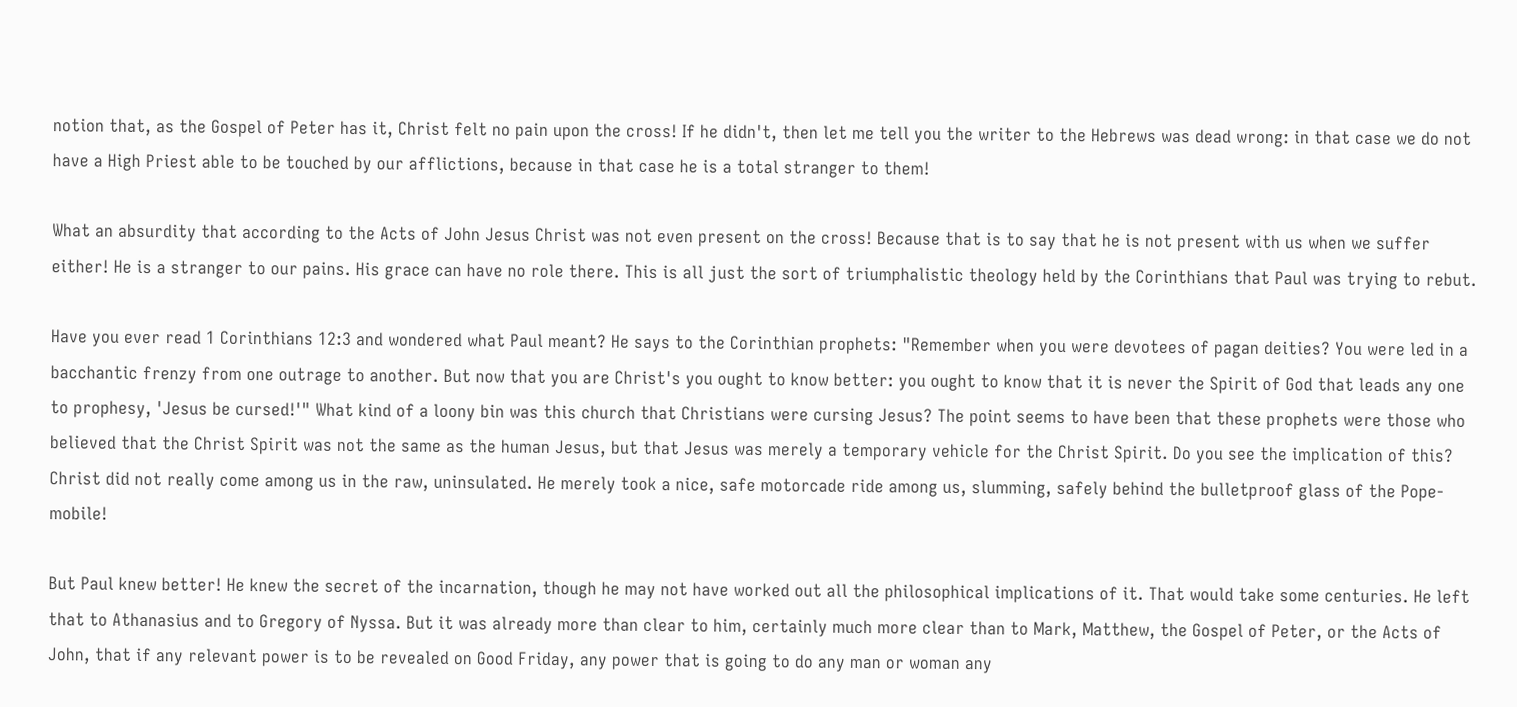notion that, as the Gospel of Peter has it, Christ felt no pain upon the cross! If he didn't, then let me tell you the writer to the Hebrews was dead wrong: in that case we do not have a High Priest able to be touched by our afflictions, because in that case he is a total stranger to them!

What an absurdity that according to the Acts of John Jesus Christ was not even present on the cross! Because that is to say that he is not present with us when we suffer either! He is a stranger to our pains. His grace can have no role there. This is all just the sort of triumphalistic theology held by the Corinthians that Paul was trying to rebut.

Have you ever read 1 Corinthians 12:3 and wondered what Paul meant? He says to the Corinthian prophets: "Remember when you were devotees of pagan deities? You were led in a bacchantic frenzy from one outrage to another. But now that you are Christ's you ought to know better: you ought to know that it is never the Spirit of God that leads any one to prophesy, 'Jesus be cursed!'" What kind of a loony bin was this church that Christians were cursing Jesus? The point seems to have been that these prophets were those who believed that the Christ Spirit was not the same as the human Jesus, but that Jesus was merely a temporary vehicle for the Christ Spirit. Do you see the implication of this? Christ did not really come among us in the raw, uninsulated. He merely took a nice, safe motorcade ride among us, slumming, safely behind the bulletproof glass of the Pope-mobile!

But Paul knew better! He knew the secret of the incarnation, though he may not have worked out all the philosophical implications of it. That would take some centuries. He left that to Athanasius and to Gregory of Nyssa. But it was already more than clear to him, certainly much more clear than to Mark, Matthew, the Gospel of Peter, or the Acts of John, that if any relevant power is to be revealed on Good Friday, any power that is going to do any man or woman any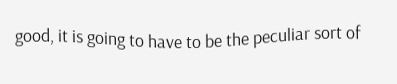good, it is going to have to be the peculiar sort of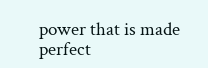power that is made perfect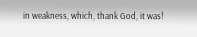in weakness, which, thank God, it was!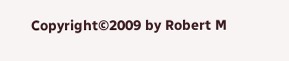Copyright©2009 by Robert M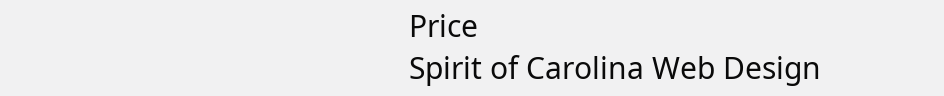Price
Spirit of Carolina Web Design